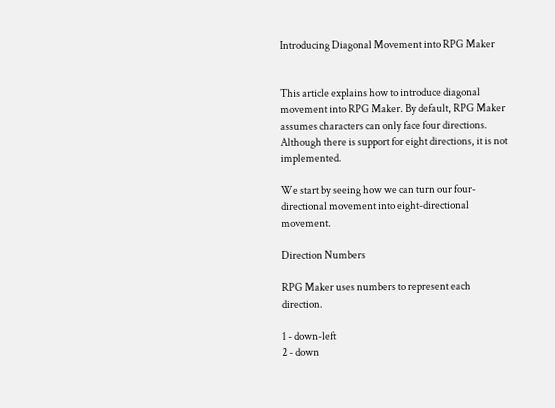Introducing Diagonal Movement into RPG Maker


This article explains how to introduce diagonal movement into RPG Maker. By default, RPG Maker assumes characters can only face four directions. Although there is support for eight directions, it is not implemented.

We start by seeing how we can turn our four-directional movement into eight-directional movement.

Direction Numbers

RPG Maker uses numbers to represent each direction.

1 - down-left
2 - down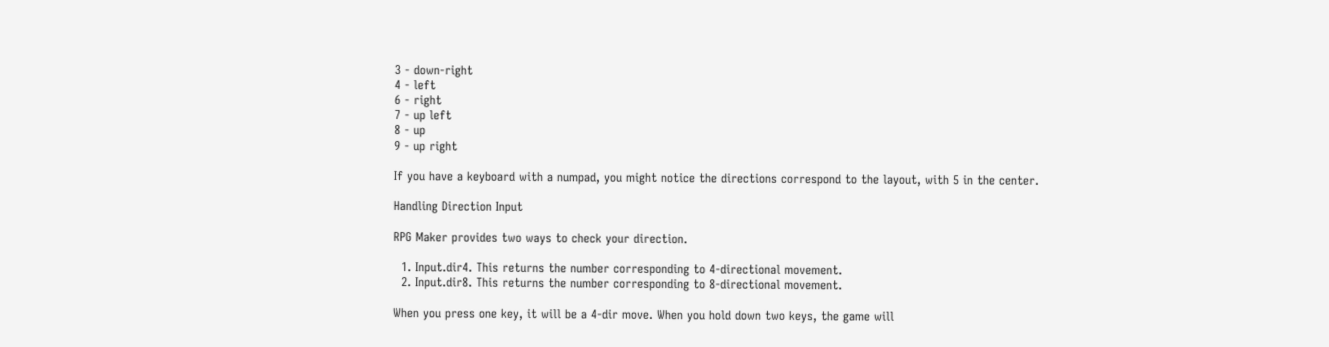3 - down-right
4 - left
6 - right
7 - up left
8 - up
9 - up right

If you have a keyboard with a numpad, you might notice the directions correspond to the layout, with 5 in the center.

Handling Direction Input

RPG Maker provides two ways to check your direction.

  1. Input.dir4. This returns the number corresponding to 4-directional movement.
  2. Input.dir8. This returns the number corresponding to 8-directional movement.

When you press one key, it will be a 4-dir move. When you hold down two keys, the game will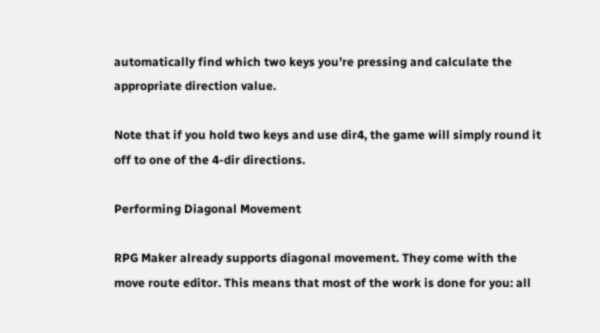automatically find which two keys you’re pressing and calculate the appropriate direction value.

Note that if you hold two keys and use dir4, the game will simply round it off to one of the 4-dir directions.

Performing Diagonal Movement

RPG Maker already supports diagonal movement. They come with the move route editor. This means that most of the work is done for you: all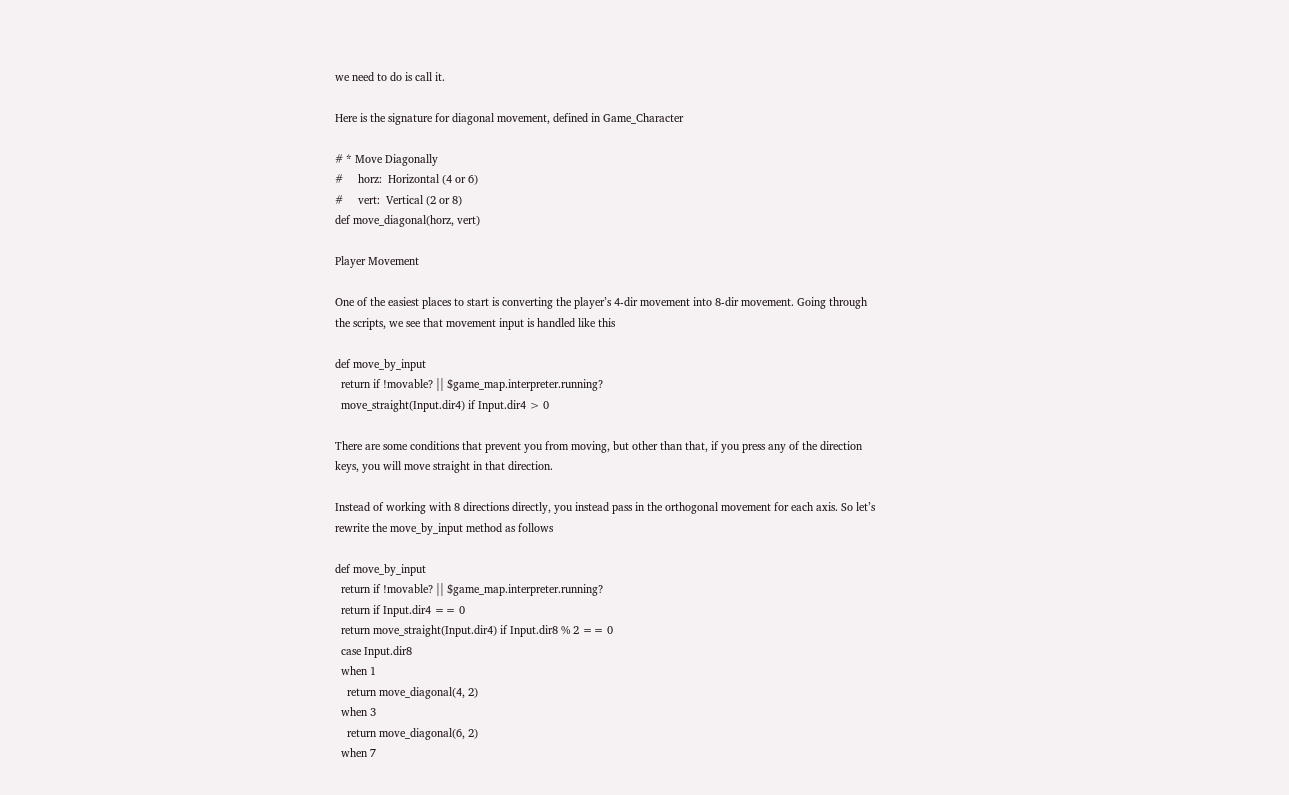we need to do is call it.

Here is the signature for diagonal movement, defined in Game_Character

# * Move Diagonally
#     horz:  Horizontal (4 or 6)
#     vert:  Vertical (2 or 8)
def move_diagonal(horz, vert)

Player Movement

One of the easiest places to start is converting the player’s 4-dir movement into 8-dir movement. Going through the scripts, we see that movement input is handled like this

def move_by_input
  return if !movable? || $game_map.interpreter.running?
  move_straight(Input.dir4) if Input.dir4 > 0

There are some conditions that prevent you from moving, but other than that, if you press any of the direction keys, you will move straight in that direction.

Instead of working with 8 directions directly, you instead pass in the orthogonal movement for each axis. So let’s rewrite the move_by_input method as follows

def move_by_input
  return if !movable? || $game_map.interpreter.running?
  return if Input.dir4 == 0
  return move_straight(Input.dir4) if Input.dir8 % 2 == 0
  case Input.dir8
  when 1
    return move_diagonal(4, 2)
  when 3
    return move_diagonal(6, 2)
  when 7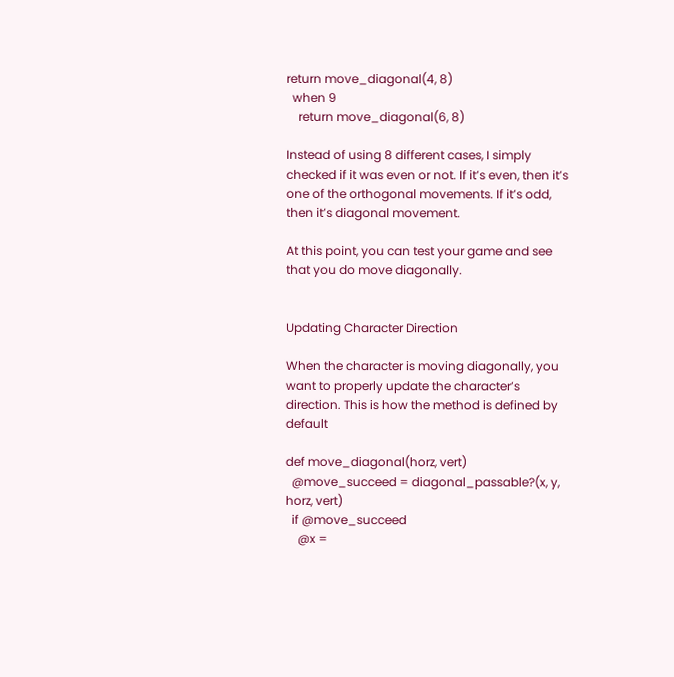return move_diagonal(4, 8)
  when 9
    return move_diagonal(6, 8)

Instead of using 8 different cases, I simply checked if it was even or not. If it’s even, then it’s one of the orthogonal movements. If it’s odd, then it’s diagonal movement.

At this point, you can test your game and see that you do move diagonally.


Updating Character Direction

When the character is moving diagonally, you want to properly update the character’s direction. This is how the method is defined by default

def move_diagonal(horz, vert)
  @move_succeed = diagonal_passable?(x, y, horz, vert)
  if @move_succeed
    @x =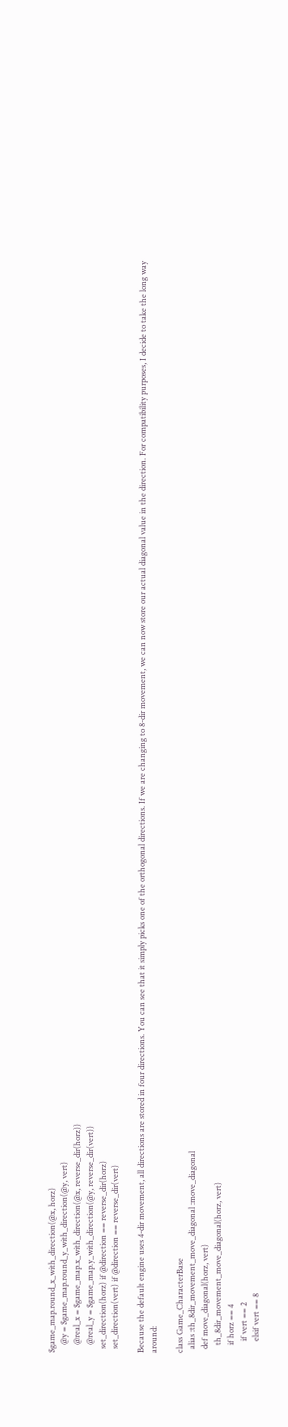$game_map.round_x_with_direction(@x, horz)
    @y = $game_map.round_y_with_direction(@y, vert)
    @real_x = $game_map.x_with_direction(@x, reverse_dir(horz))
    @real_y = $game_map.y_with_direction(@y, reverse_dir(vert))
  set_direction(horz) if @direction == reverse_dir(horz)
  set_direction(vert) if @direction == reverse_dir(vert)

Because the default engine uses 4-dir movement, all directions are stored in four directions. You can see that it simply picks one of the orthogonal directions. If we are changing to 8-dir movement, we can now store our actual diagonal value in the direction. For compatibility purposes, I decide to take the long way around:

class Game_CharacterBase
  alias :th_8dir_movement_move_diagonal :move_diagonal
  def move_diagonal(horz, vert)
    th_8dir_movement_move_diagonal(horz, vert)
    if horz == 4
      if vert == 2
      elsif vert == 8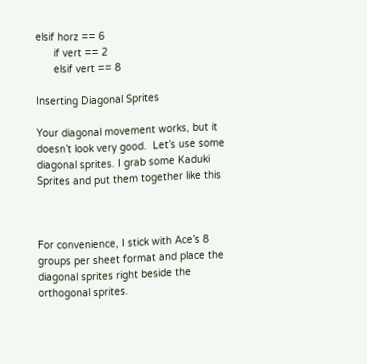elsif horz == 6
      if vert == 2
      elsif vert == 8

Inserting Diagonal Sprites

Your diagonal movement works, but it doesn’t look very good.  Let’s use some diagonal sprites. I grab some Kaduki Sprites and put them together like this



For convenience, I stick with Ace’s 8 groups per sheet format and place the diagonal sprites right beside the orthogonal sprites.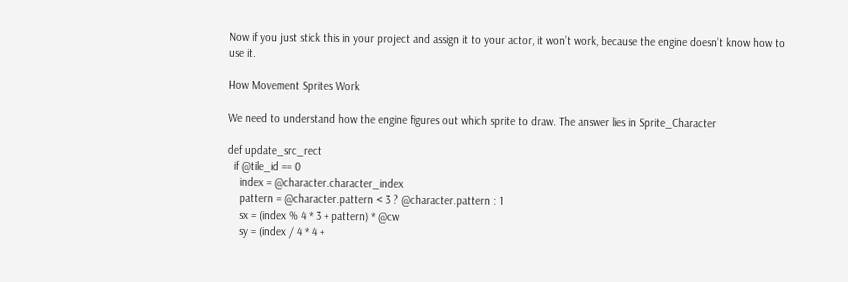Now if you just stick this in your project and assign it to your actor, it won’t work, because the engine doesn’t know how to use it.

How Movement Sprites Work

We need to understand how the engine figures out which sprite to draw. The answer lies in Sprite_Character

def update_src_rect
  if @tile_id == 0
    index = @character.character_index
    pattern = @character.pattern < 3 ? @character.pattern : 1
    sx = (index % 4 * 3 + pattern) * @cw
    sy = (index / 4 * 4 +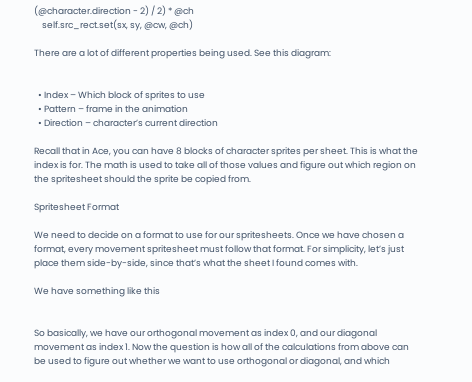(@character.direction - 2) / 2) * @ch
    self.src_rect.set(sx, sy, @cw, @ch)

There are a lot of different properties being used. See this diagram:


  • Index – Which block of sprites to use
  • Pattern – frame in the animation
  • Direction – character’s current direction

Recall that in Ace, you can have 8 blocks of character sprites per sheet. This is what the index is for. The math is used to take all of those values and figure out which region on the spritesheet should the sprite be copied from.

Spritesheet Format

We need to decide on a format to use for our spritesheets. Once we have chosen a format, every movement spritesheet must follow that format. For simplicity, let’s just place them side-by-side, since that’s what the sheet I found comes with.

We have something like this


So basically, we have our orthogonal movement as index 0, and our diagonal movement as index 1. Now the question is how all of the calculations from above can be used to figure out whether we want to use orthogonal or diagonal, and which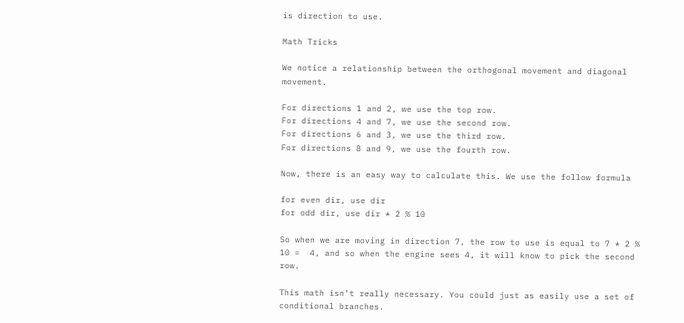is direction to use.

Math Tricks

We notice a relationship between the orthogonal movement and diagonal movement.

For directions 1 and 2, we use the top row.
For directions 4 and 7, we use the second row.
For directions 6 and 3, we use the third row.
For directions 8 and 9, we use the fourth row.

Now, there is an easy way to calculate this. We use the follow formula

for even dir, use dir
for odd dir, use dir * 2 % 10

So when we are moving in direction 7, the row to use is equal to 7 * 2 % 10 =  4, and so when the engine sees 4, it will know to pick the second row.

This math isn’t really necessary. You could just as easily use a set of conditional branches.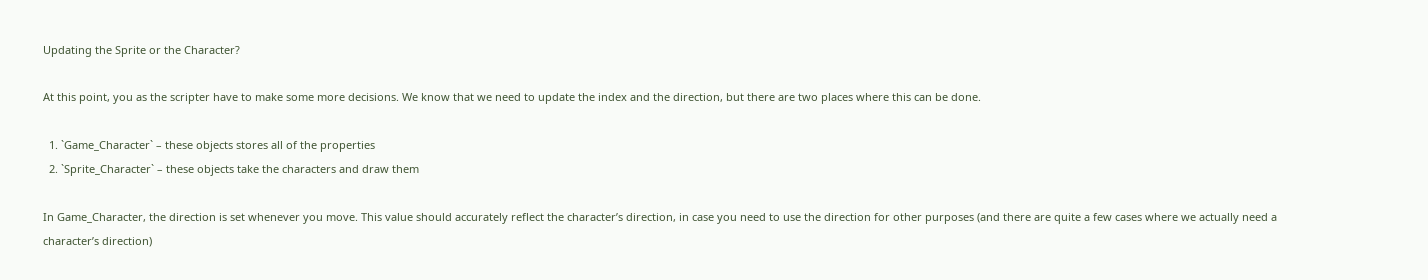Updating the Sprite or the Character?

At this point, you as the scripter have to make some more decisions. We know that we need to update the index and the direction, but there are two places where this can be done.

  1. `Game_Character` – these objects stores all of the properties
  2. `Sprite_Character` – these objects take the characters and draw them

In Game_Character, the direction is set whenever you move. This value should accurately reflect the character’s direction, in case you need to use the direction for other purposes (and there are quite a few cases where we actually need a character’s direction)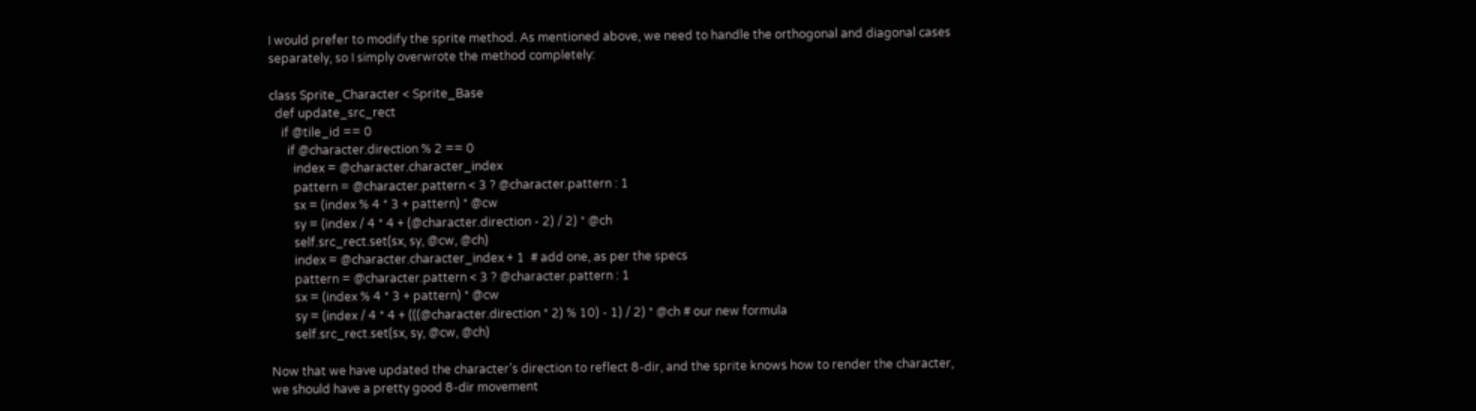I would prefer to modify the sprite method. As mentioned above, we need to handle the orthogonal and diagonal cases separately, so I simply overwrote the method completely:

class Sprite_Character < Sprite_Base
  def update_src_rect
    if @tile_id == 0
      if @character.direction % 2 == 0
        index = @character.character_index
        pattern = @character.pattern < 3 ? @character.pattern : 1
        sx = (index % 4 * 3 + pattern) * @cw
        sy = (index / 4 * 4 + (@character.direction - 2) / 2) * @ch
        self.src_rect.set(sx, sy, @cw, @ch)
        index = @character.character_index + 1  # add one, as per the specs
        pattern = @character.pattern < 3 ? @character.pattern : 1
        sx = (index % 4 * 3 + pattern) * @cw
        sy = (index / 4 * 4 + (((@character.direction * 2) % 10) - 1) / 2) * @ch # our new formula
        self.src_rect.set(sx, sy, @cw, @ch)

Now that we have updated the character’s direction to reflect 8-dir, and the sprite knows how to render the character, we should have a pretty good 8-dir movement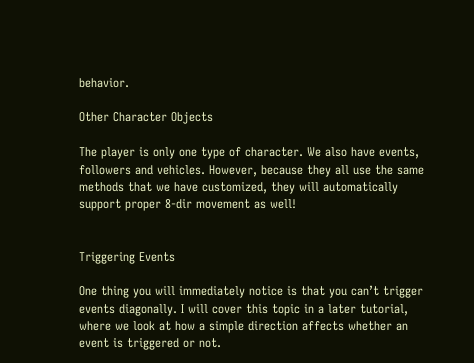behavior.

Other Character Objects

The player is only one type of character. We also have events, followers and vehicles. However, because they all use the same methods that we have customized, they will automatically support proper 8-dir movement as well!


Triggering Events

One thing you will immediately notice is that you can’t trigger events diagonally. I will cover this topic in a later tutorial, where we look at how a simple direction affects whether an event is triggered or not.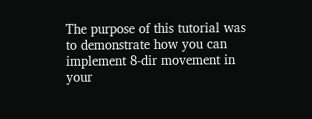The purpose of this tutorial was to demonstrate how you can implement 8-dir movement in your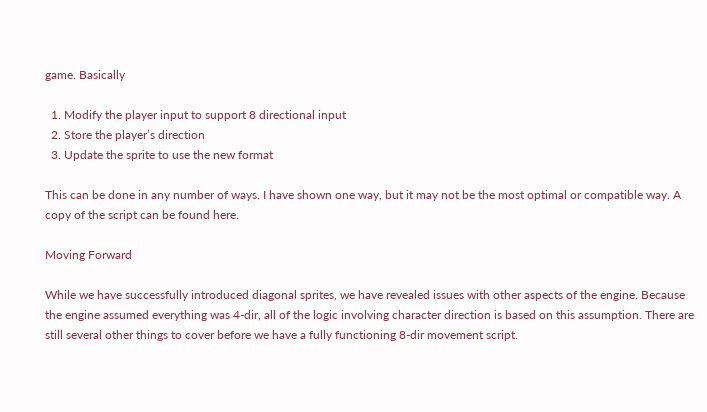game. Basically

  1. Modify the player input to support 8 directional input
  2. Store the player’s direction
  3. Update the sprite to use the new format

This can be done in any number of ways. I have shown one way, but it may not be the most optimal or compatible way. A copy of the script can be found here.

Moving Forward

While we have successfully introduced diagonal sprites, we have revealed issues with other aspects of the engine. Because the engine assumed everything was 4-dir, all of the logic involving character direction is based on this assumption. There are still several other things to cover before we have a fully functioning 8-dir movement script.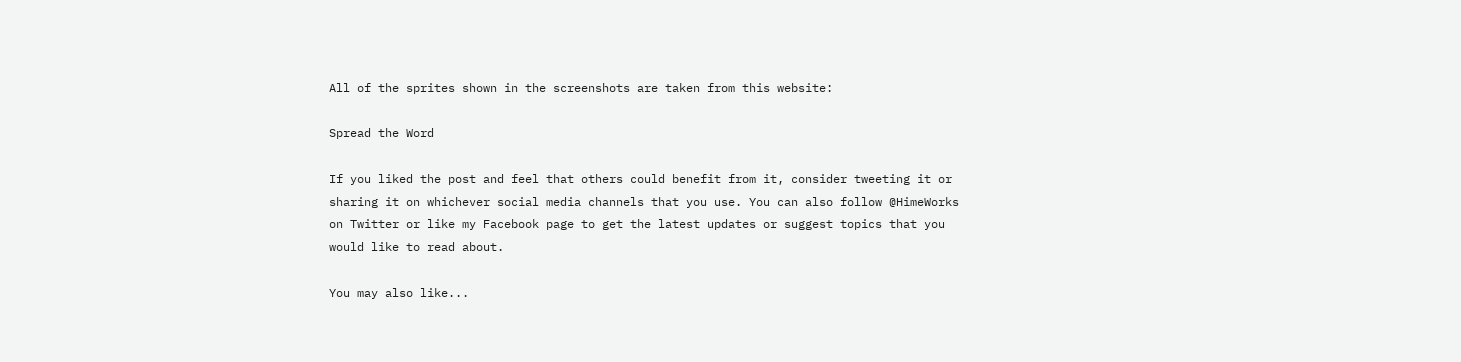All of the sprites shown in the screenshots are taken from this website:

Spread the Word

If you liked the post and feel that others could benefit from it, consider tweeting it or sharing it on whichever social media channels that you use. You can also follow @HimeWorks on Twitter or like my Facebook page to get the latest updates or suggest topics that you would like to read about.

You may also like...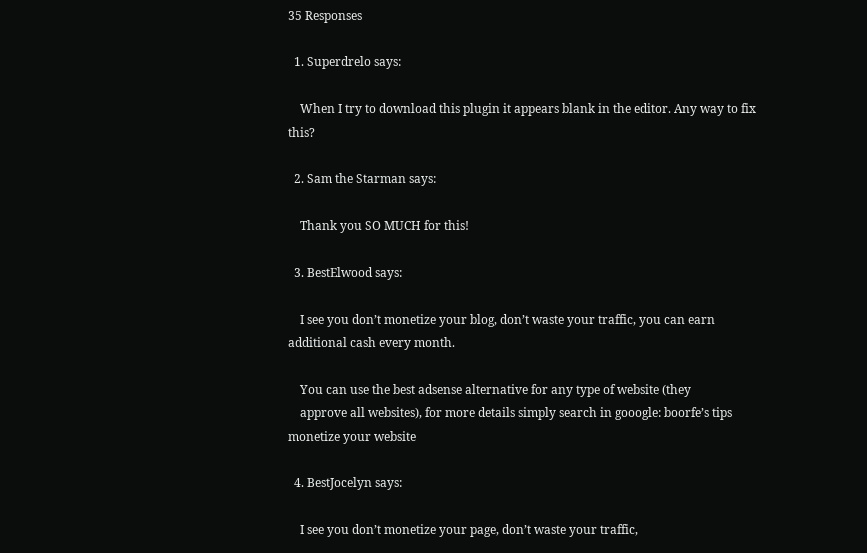35 Responses

  1. Superdrelo says:

    When I try to download this plugin it appears blank in the editor. Any way to fix this?

  2. Sam the Starman says:

    Thank you SO MUCH for this!

  3. BestElwood says:

    I see you don’t monetize your blog, don’t waste your traffic, you can earn additional cash every month.

    You can use the best adsense alternative for any type of website (they
    approve all websites), for more details simply search in gooogle: boorfe’s tips monetize your website

  4. BestJocelyn says:

    I see you don’t monetize your page, don’t waste your traffic,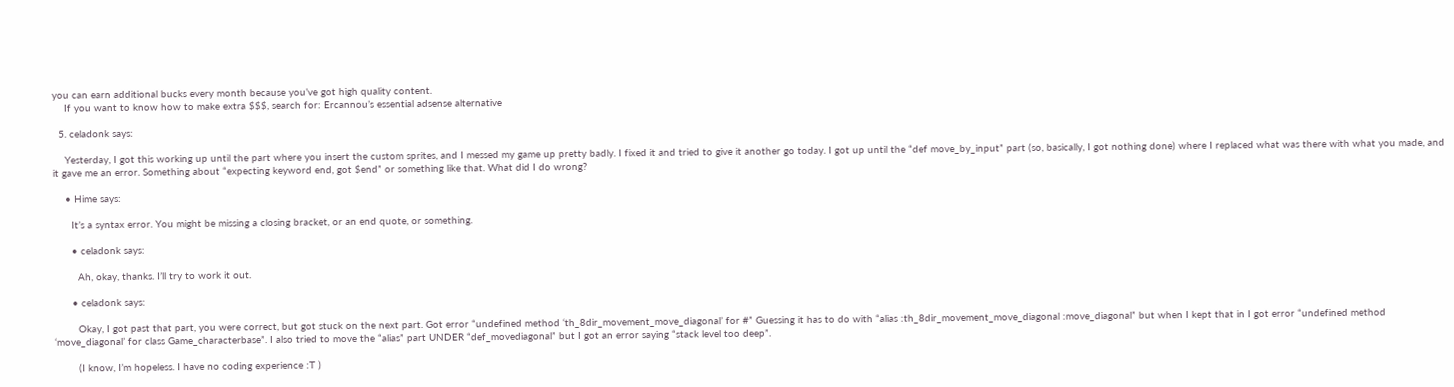you can earn additional bucks every month because you’ve got high quality content.
    If you want to know how to make extra $$$, search for: Ercannou’s essential adsense alternative

  5. celadonk says:

    Yesterday, I got this working up until the part where you insert the custom sprites, and I messed my game up pretty badly. I fixed it and tried to give it another go today. I got up until the “def move_by_input” part (so, basically, I got nothing done) where I replaced what was there with what you made, and it gave me an error. Something about “expecting keyword end, got $end” or something like that. What did I do wrong?

    • Hime says:

      It’s a syntax error. You might be missing a closing bracket, or an end quote, or something.

      • celadonk says:

        Ah, okay, thanks. I’ll try to work it out.

      • celadonk says:

        Okay, I got past that part, you were correct, but got stuck on the next part. Got error “undefined method ‘th_8dir_movement_move_diagonal’ for #” Guessing it has to do with “alias :th_8dir_movement_move_diagonal :move_diagonal” but when I kept that in I got error “undefined method ‘move_diagonal’ for class Game_characterbase”. I also tried to move the “alias” part UNDER “def_movediagonal” but I got an error saying “stack level too deep”.

        (I know, I’m hopeless. I have no coding experience :T )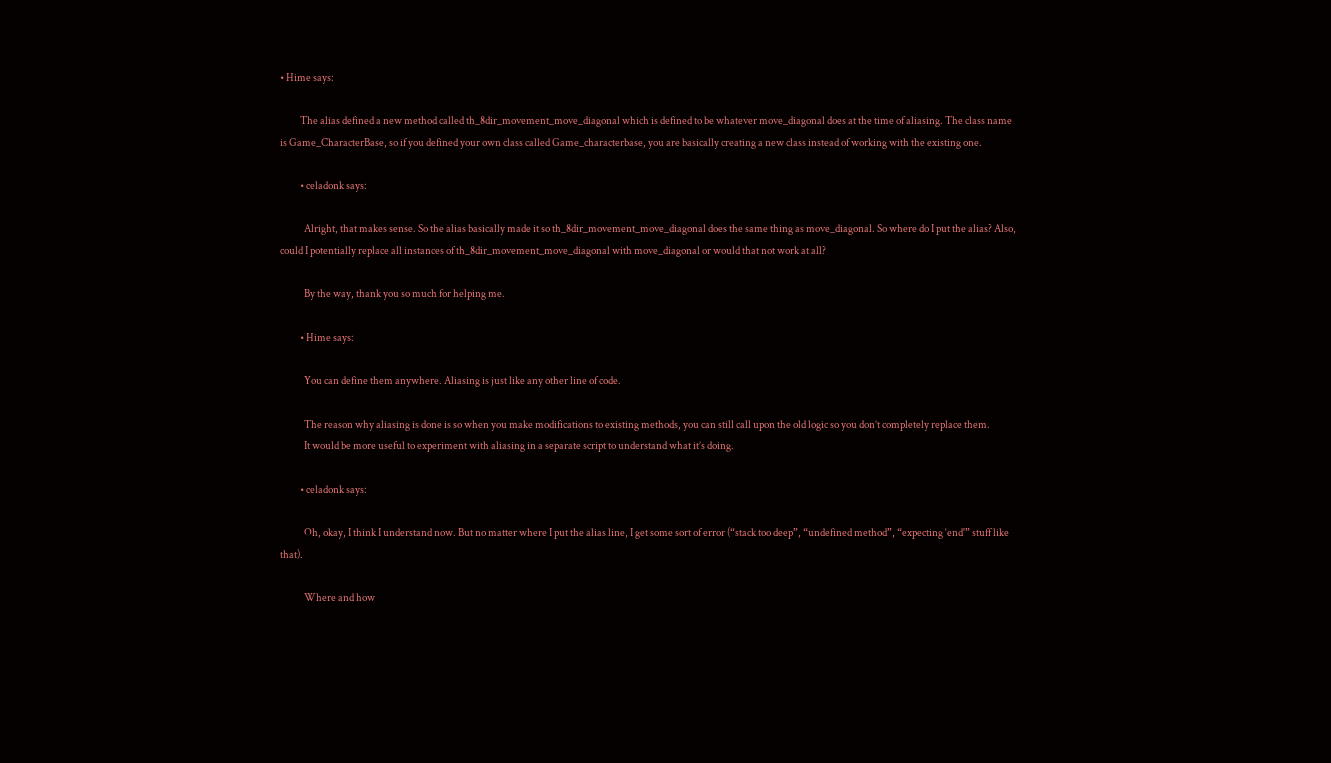• Hime says:

          The alias defined a new method called th_8dir_movement_move_diagonal which is defined to be whatever move_diagonal does at the time of aliasing. The class name is Game_CharacterBase, so if you defined your own class called Game_characterbase, you are basically creating a new class instead of working with the existing one.

          • celadonk says:

            Alright, that makes sense. So the alias basically made it so th_8dir_movement_move_diagonal does the same thing as move_diagonal. So where do I put the alias? Also, could I potentially replace all instances of th_8dir_movement_move_diagonal with move_diagonal or would that not work at all?

            By the way, thank you so much for helping me.

          • Hime says:

            You can define them anywhere. Aliasing is just like any other line of code.

            The reason why aliasing is done is so when you make modifications to existing methods, you can still call upon the old logic so you don’t completely replace them.
            It would be more useful to experiment with aliasing in a separate script to understand what it’s doing.

          • celadonk says:

            Oh, okay, I think I understand now. But no matter where I put the alias line, I get some sort of error (“stack too deep”, “undefined method”, “expecting ‘end'” stuff like that).

            Where and how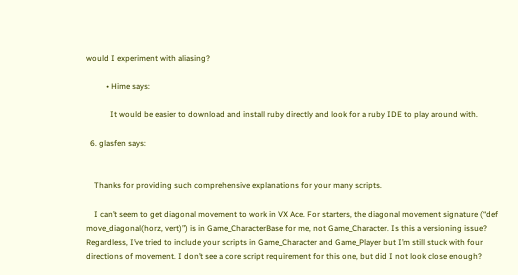would I experiment with aliasing?

          • Hime says:

            It would be easier to download and install ruby directly and look for a ruby IDE to play around with.

  6. glasfen says:


    Thanks for providing such comprehensive explanations for your many scripts.

    I can’t seem to get diagonal movement to work in VX Ace. For starters, the diagonal movement signature (“def move_diagonal(horz, vert)”) is in Game_CharacterBase for me, not Game_Character. Is this a versioning issue? Regardless, I’ve tried to include your scripts in Game_Character and Game_Player but I’m still stuck with four directions of movement. I don’t see a core script requirement for this one, but did I not look close enough?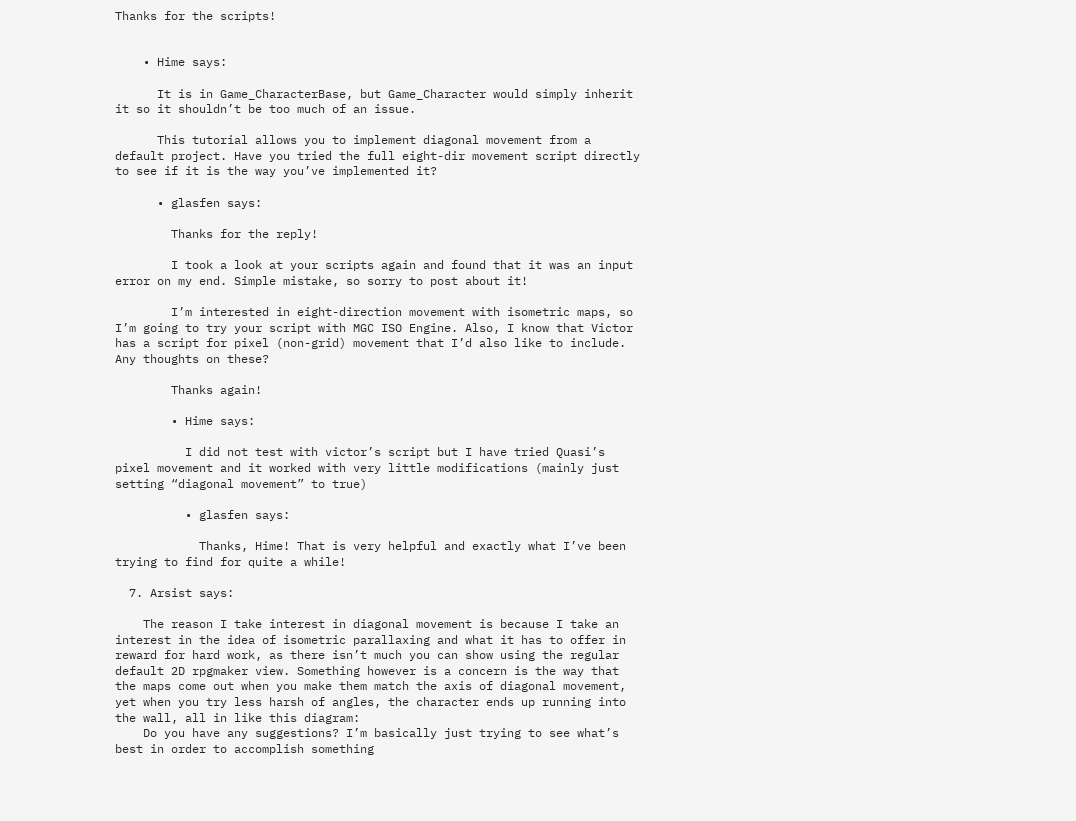Thanks for the scripts!


    • Hime says:

      It is in Game_CharacterBase, but Game_Character would simply inherit it so it shouldn’t be too much of an issue.

      This tutorial allows you to implement diagonal movement from a default project. Have you tried the full eight-dir movement script directly to see if it is the way you’ve implemented it?

      • glasfen says:

        Thanks for the reply!

        I took a look at your scripts again and found that it was an input error on my end. Simple mistake, so sorry to post about it!

        I’m interested in eight-direction movement with isometric maps, so I’m going to try your script with MGC ISO Engine. Also, I know that Victor has a script for pixel (non-grid) movement that I’d also like to include. Any thoughts on these?

        Thanks again!

        • Hime says:

          I did not test with victor’s script but I have tried Quasi’s pixel movement and it worked with very little modifications (mainly just setting “diagonal movement” to true)

          • glasfen says:

            Thanks, Hime! That is very helpful and exactly what I’ve been trying to find for quite a while!

  7. Arsist says:

    The reason I take interest in diagonal movement is because I take an interest in the idea of isometric parallaxing and what it has to offer in reward for hard work, as there isn’t much you can show using the regular default 2D rpgmaker view. Something however is a concern is the way that the maps come out when you make them match the axis of diagonal movement, yet when you try less harsh of angles, the character ends up running into the wall, all in like this diagram:
    Do you have any suggestions? I’m basically just trying to see what’s best in order to accomplish something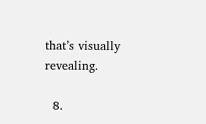that’s visually revealing.

  8.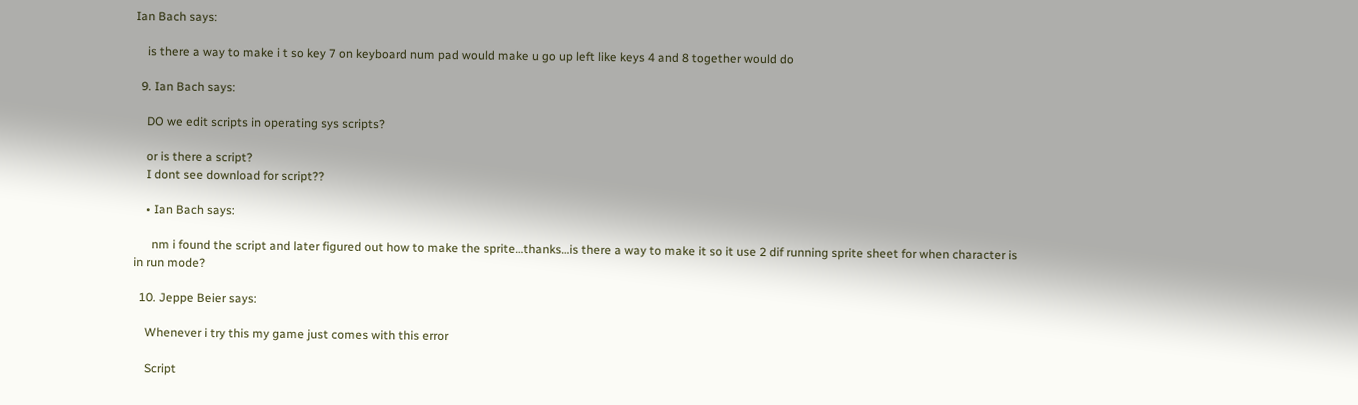Ian Bach says:

    is there a way to make i t so key 7 on keyboard num pad would make u go up left like keys 4 and 8 together would do

  9. Ian Bach says:

    DO we edit scripts in operating sys scripts?

    or is there a script?
    I dont see download for script??

    • Ian Bach says:

      nm i found the script and later figured out how to make the sprite…thanks…is there a way to make it so it use 2 dif running sprite sheet for when character is in run mode?

  10. Jeppe Beier says:

    Whenever i try this my game just comes with this error

    Script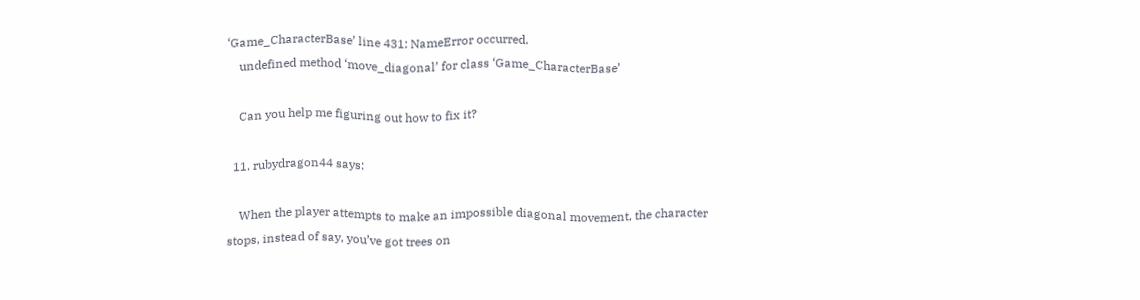‘Game_CharacterBase’ line 431: NameError occurred.
    undefined method ‘move_diagonal’ for class ‘Game_CharacterBase’

    Can you help me figuring out how to fix it?

  11. rubydragon44 says:

    When the player attempts to make an impossible diagonal movement, the character stops, instead of say, you’ve got trees on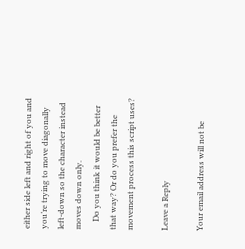either side left and right of you and you’re trying to move diagonally left-down so the character instead moves down only.
    Do you think it would be better that way? Or do you prefer the movement process this script uses?

Leave a Reply

Your email address will not be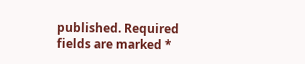published. Required fields are marked *